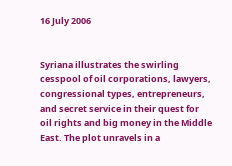16 July 2006


Syriana illustrates the swirling cesspool of oil corporations, lawyers, congressional types, entrepreneurs, and secret service in their quest for oil rights and big money in the Middle East. The plot unravels in a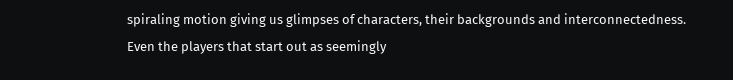spiraling motion giving us glimpses of characters, their backgrounds and interconnectedness. Even the players that start out as seemingly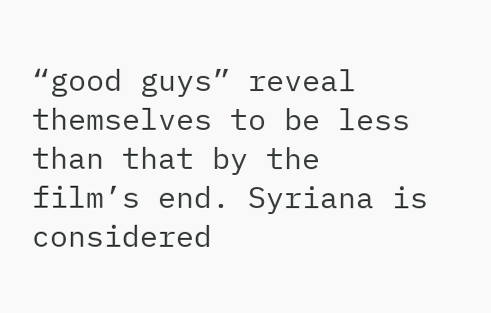“good guys” reveal themselves to be less than that by the film’s end. Syriana is considered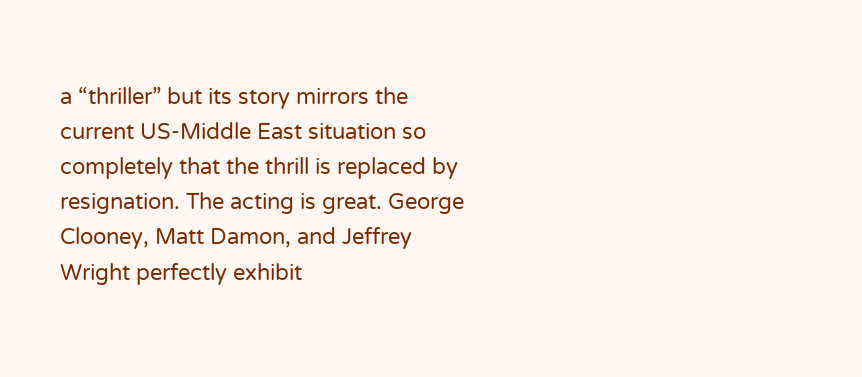a “thriller” but its story mirrors the current US-Middle East situation so completely that the thrill is replaced by resignation. The acting is great. George Clooney, Matt Damon, and Jeffrey Wright perfectly exhibit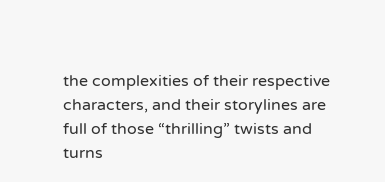the complexities of their respective characters, and their storylines are full of those “thrilling” twists and turns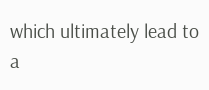which ultimately lead to a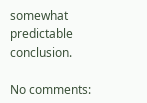somewhat predictable conclusion.

No comments: